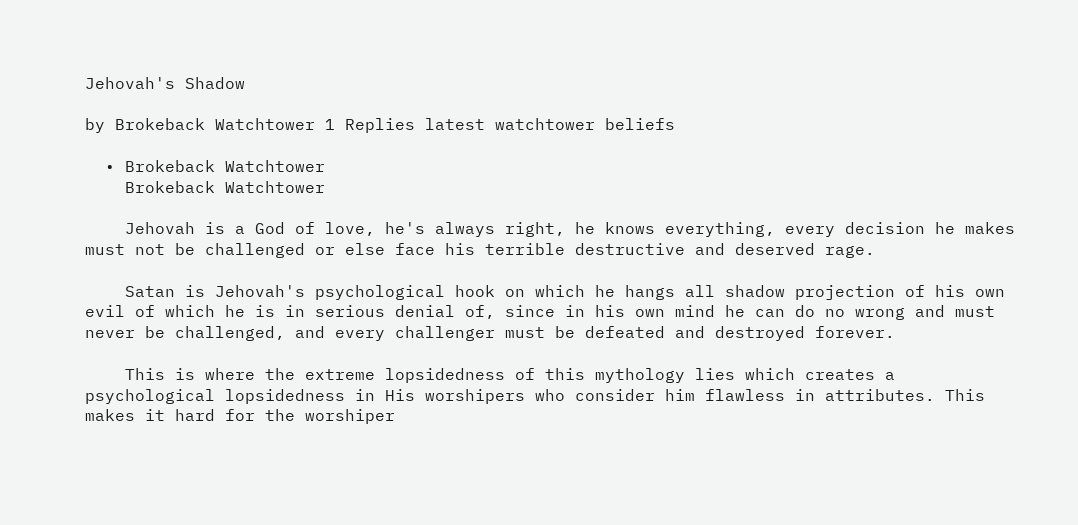Jehovah's Shadow

by Brokeback Watchtower 1 Replies latest watchtower beliefs

  • Brokeback Watchtower
    Brokeback Watchtower

    Jehovah is a God of love, he's always right, he knows everything, every decision he makes must not be challenged or else face his terrible destructive and deserved rage.

    Satan is Jehovah's psychological hook on which he hangs all shadow projection of his own evil of which he is in serious denial of, since in his own mind he can do no wrong and must never be challenged, and every challenger must be defeated and destroyed forever.

    This is where the extreme lopsidedness of this mythology lies which creates a psychological lopsidedness in His worshipers who consider him flawless in attributes. This makes it hard for the worshiper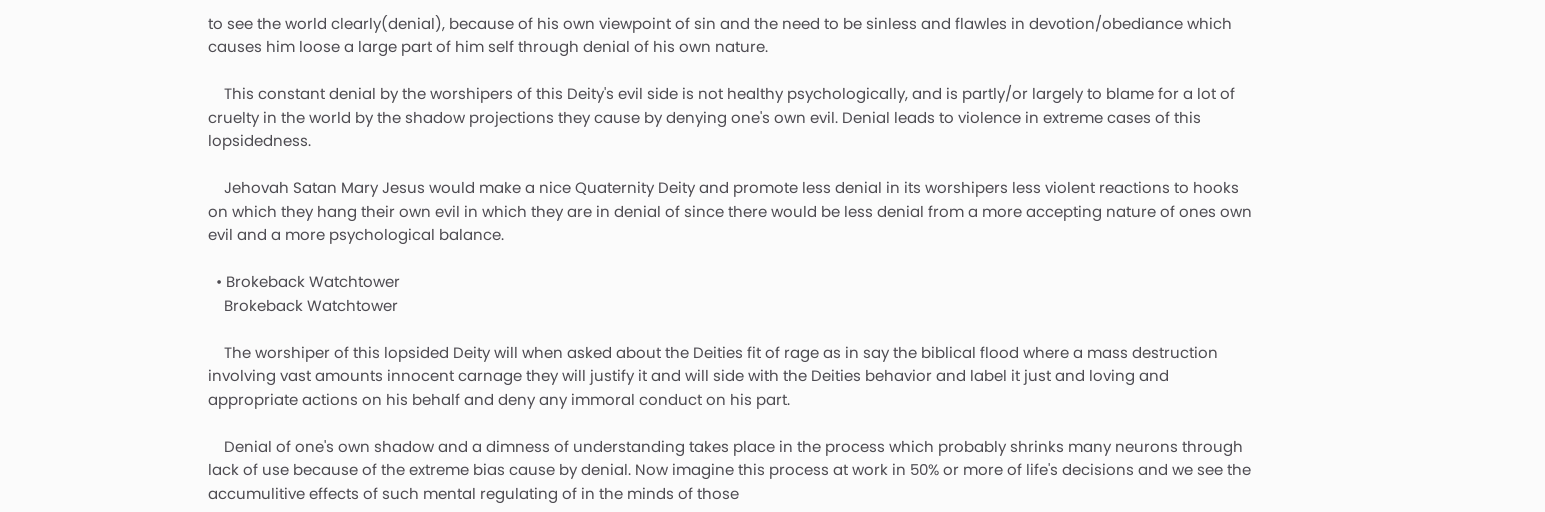to see the world clearly(denial), because of his own viewpoint of sin and the need to be sinless and flawles in devotion/obediance which causes him loose a large part of him self through denial of his own nature.

    This constant denial by the worshipers of this Deity's evil side is not healthy psychologically, and is partly/or largely to blame for a lot of cruelty in the world by the shadow projections they cause by denying one's own evil. Denial leads to violence in extreme cases of this lopsidedness.

    Jehovah Satan Mary Jesus would make a nice Quaternity Deity and promote less denial in its worshipers less violent reactions to hooks on which they hang their own evil in which they are in denial of since there would be less denial from a more accepting nature of ones own evil and a more psychological balance.

  • Brokeback Watchtower
    Brokeback Watchtower

    The worshiper of this lopsided Deity will when asked about the Deities fit of rage as in say the biblical flood where a mass destruction involving vast amounts innocent carnage they will justify it and will side with the Deities behavior and label it just and loving and appropriate actions on his behalf and deny any immoral conduct on his part.

    Denial of one's own shadow and a dimness of understanding takes place in the process which probably shrinks many neurons through lack of use because of the extreme bias cause by denial. Now imagine this process at work in 50% or more of life's decisions and we see the accumulitive effects of such mental regulating of in the minds of those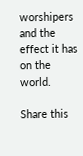worshipers and the effect it has on the world.

Share this